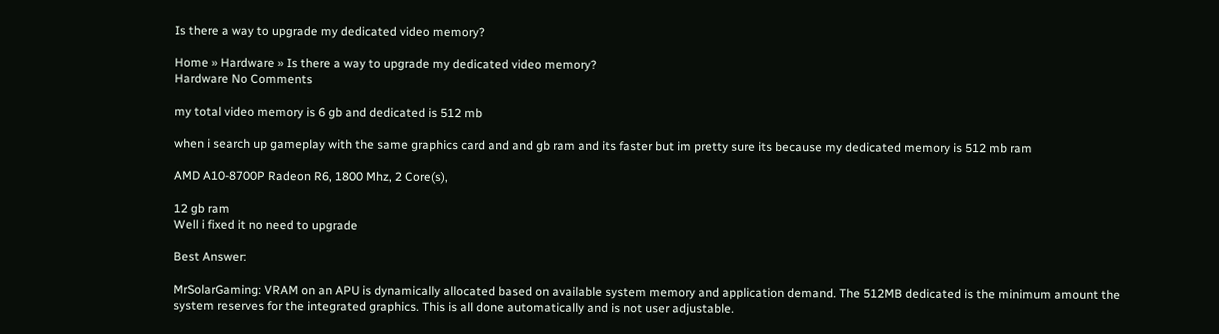Is there a way to upgrade my dedicated video memory?

Home » Hardware » Is there a way to upgrade my dedicated video memory?
Hardware No Comments

my total video memory is 6 gb and dedicated is 512 mb

when i search up gameplay with the same graphics card and and gb ram and its faster but im pretty sure its because my dedicated memory is 512 mb ram

AMD A10-8700P Radeon R6, 1800 Mhz, 2 Core(s),

12 gb ram
Well i fixed it no need to upgrade

Best Answer:

MrSolarGaming: VRAM on an APU is dynamically allocated based on available system memory and application demand. The 512MB dedicated is the minimum amount the system reserves for the integrated graphics. This is all done automatically and is not user adjustable.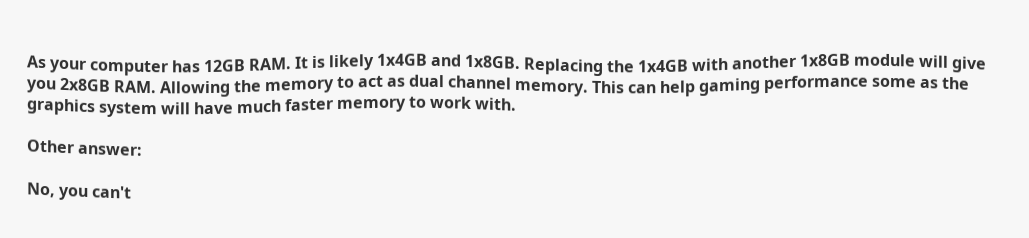As your computer has 12GB RAM. It is likely 1x4GB and 1x8GB. Replacing the 1x4GB with another 1x8GB module will give you 2x8GB RAM. Allowing the memory to act as dual channel memory. This can help gaming performance some as the graphics system will have much faster memory to work with.

Other answer:

No, you can't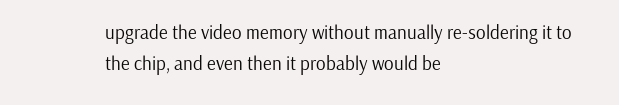upgrade the video memory without manually re-soldering it to the chip, and even then it probably would be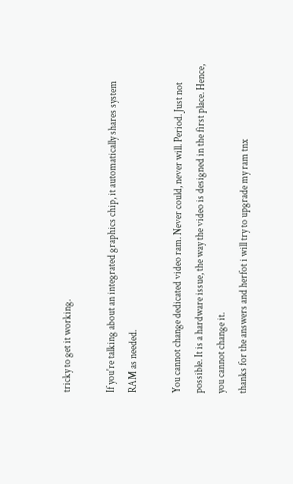tricky to get it working.

If you're talking about an integrated graphics chip, it automatically shares system RAM as needed.

You cannot change dedicated video ram. Never could, never will. Period. Just not possible. It is a hardware issue, the way the video is designed in the first place. Hence, you cannot change it.
thanks for the answers and herfot i will try to upgrade my ram tnx